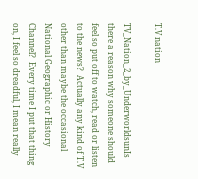T.V nation

TV_Nation_2_by_UnderworldsunIs there a reason why someone should feel so put off to watch, read or listen to the news?  Actually any kind of T.V other than maybe the occasional National Geographic or History Channel?  Every time I put that thing on, I feel so dreadful, I mean really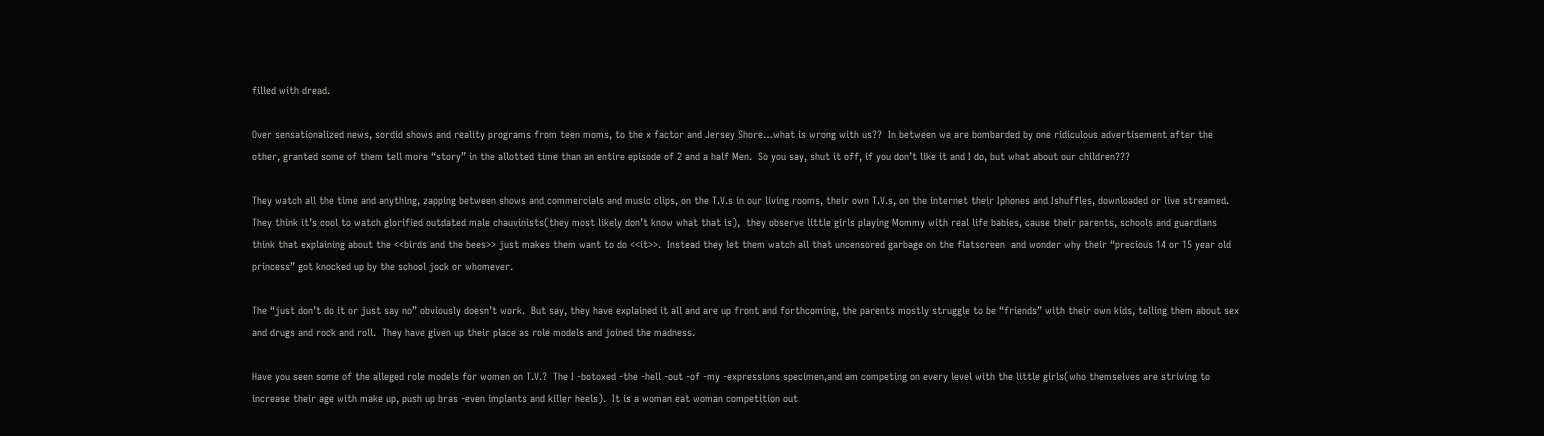filled with dread.

Over sensationalized news, sordid shows and reality programs from teen moms, to the x factor and Jersey Shore…what is wrong with us??  In between we are bombarded by one ridiculous advertisement after the other, granted some of them tell more “story” in the allotted time than an entire episode of 2 and a half Men.  So you say, shut it off, if you don’t like it and I do, but what about our children???

They watch all the time and anything, zapping between shows and commercials and music clips, on the T.V.s in our living rooms, their own T.V.s, on the internet their Iphones and Ishuffles, downloaded or live streamed.  They think it’s cool to watch glorified outdated male chauvinists(they most likely don’t know what that is),  they observe little girls playing Mommy with real life babies, cause their parents, schools and guardians think that explaining about the <<birds and the bees>> just makes them want to do <<it>>.  Instead they let them watch all that uncensored garbage on the flatscreen  and wonder why their “precious 14 or 15 year old princess” got knocked up by the school jock or whomever.

The “just don’t do it or just say no” obviously doesn’t work.  But say, they have explained it all and are up front and forthcoming, the parents mostly struggle to be “friends” with their own kids, telling them about sex and drugs and rock and roll.  They have given up their place as role models and joined the madness.

Have you seen some of the alleged role models for women on T.V.?  The I -botoxed -the -hell -out -of -my -expressions specimen,and am competing on every level with the little girls(who themselves are striving to increase their age with make up, push up bras -even implants and killer heels).  It is a woman eat woman competition out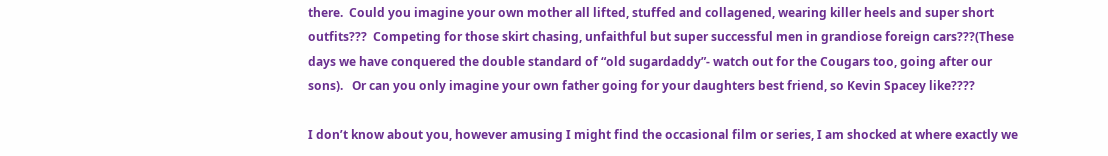there.  Could you imagine your own mother all lifted, stuffed and collagened, wearing killer heels and super short outfits???  Competing for those skirt chasing, unfaithful but super successful men in grandiose foreign cars???(These days we have conquered the double standard of “old sugardaddy”- watch out for the Cougars too, going after our sons).   Or can you only imagine your own father going for your daughters best friend, so Kevin Spacey like????

I don’t know about you, however amusing I might find the occasional film or series, I am shocked at where exactly we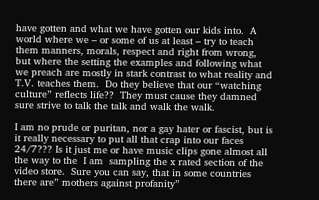have gotten and what we have gotten our kids into.  A world where we – or some of us at least – try to teach them manners, morals, respect and right from wrong, but where the setting the examples and following what we preach are mostly in stark contrast to what reality and T.V. teaches them.  Do they believe that our “watching culture” reflects life??  They must cause they damned sure strive to talk the talk and walk the walk.

I am no prude or puritan, nor a gay hater or fascist, but is it really necessary to put all that crap into our faces 24/7??? Is it just me or have music clips gone almost all the way to the  I am  sampling the x rated section of the video store.  Sure you can say, that in some countries there are” mothers against profanity”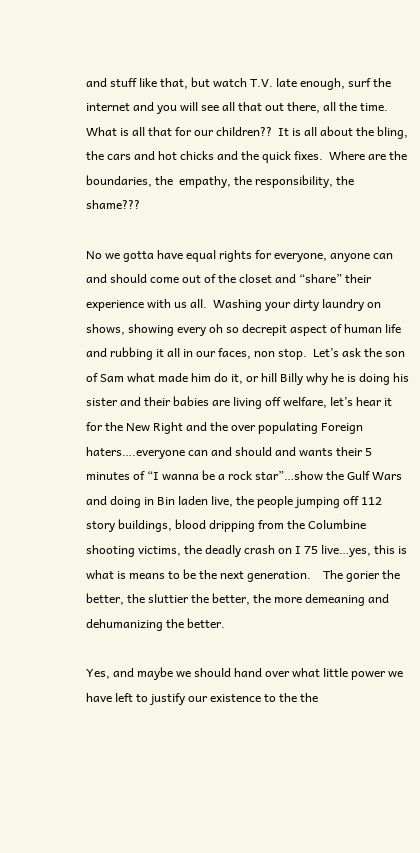and stuff like that, but watch T.V. late enough, surf the internet and you will see all that out there, all the time.   What is all that for our children??  It is all about the bling, the cars and hot chicks and the quick fixes.  Where are the boundaries, the  empathy, the responsibility, the shame???

No we gotta have equal rights for everyone, anyone can and should come out of the closet and “share” their experience with us all.  Washing your dirty laundry on shows, showing every oh so decrepit aspect of human life and rubbing it all in our faces, non stop.  Let’s ask the son of Sam what made him do it, or hill Billy why he is doing his sister and their babies are living off welfare, let’s hear it for the New Right and the over populating Foreign haters….everyone can and should and wants their 5 minutes of “I wanna be a rock star”…show the Gulf Wars  and doing in Bin laden live, the people jumping off 112 story buildings, blood dripping from the Columbine shooting victims, the deadly crash on I 75 live…yes, this is what is means to be the next generation.    The gorier the better, the sluttier the better, the more demeaning and dehumanizing the better.

Yes, and maybe we should hand over what little power we have left to justify our existence to the the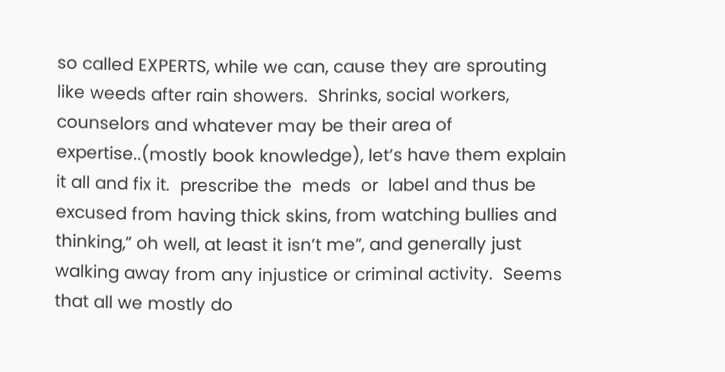so called EXPERTS, while we can, cause they are sprouting like weeds after rain showers.  Shrinks, social workers, counselors and whatever may be their area of expertise..(mostly book knowledge), let’s have them explain it all and fix it.  prescribe the  meds  or  label and thus be  excused from having thick skins, from watching bullies and thinking,” oh well, at least it isn’t me”, and generally just walking away from any injustice or criminal activity.  Seems that all we mostly do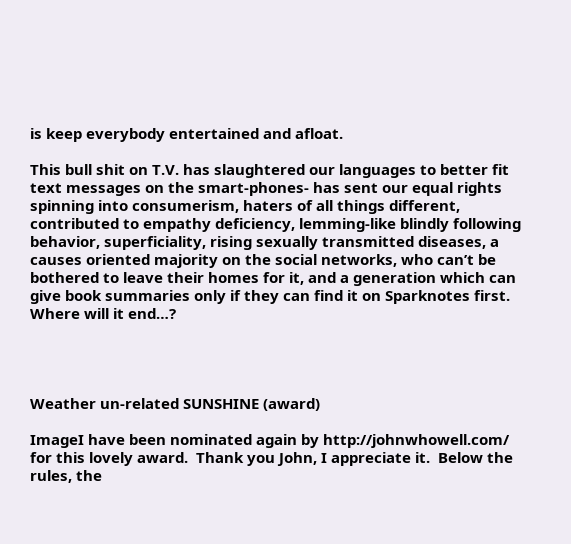is keep everybody entertained and afloat.

This bull shit on T.V. has slaughtered our languages to better fit text messages on the smart-phones- has sent our equal rights spinning into consumerism, haters of all things different, contributed to empathy deficiency, lemming-like blindly following behavior, superficiality, rising sexually transmitted diseases, a causes oriented majority on the social networks, who can’t be bothered to leave their homes for it, and a generation which can give book summaries only if they can find it on Sparknotes first.
Where will it end…?




Weather un-related SUNSHINE (award)

ImageI have been nominated again by http://johnwhowell.com/ for this lovely award.  Thank you John, I appreciate it.  Below the rules, the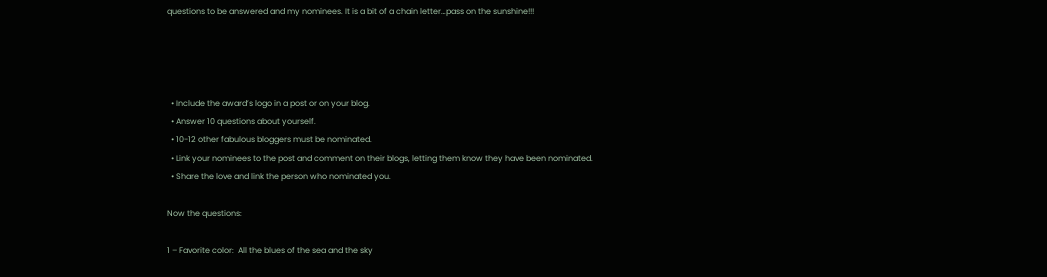questions to be answered and my nominees. It is a bit of a chain letter…pass on the sunshine!!!




  • Include the award’s logo in a post or on your blog.
  • Answer 10 questions about yourself.
  • 10-12 other fabulous bloggers must be nominated.
  • Link your nominees to the post and comment on their blogs, letting them know they have been nominated.
  • Share the love and link the person who nominated you.

Now the questions:

1 – Favorite color:  All the blues of the sea and the sky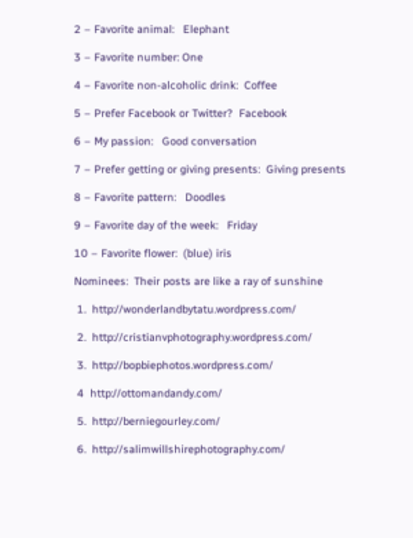2 – Favorite animal:   Elephant

3 – Favorite number: One

4 – Favorite non-alcoholic drink:  Coffee

5 – Prefer Facebook or Twitter?  Facebook

6 – My passion:   Good conversation

7 – Prefer getting or giving presents:  Giving presents

8 – Favorite pattern:   Doodles

9 – Favorite day of the week:   Friday

10 – Favorite flower:  (blue) iris

Nominees:  Their posts are like a ray of sunshine

 1.  http://wonderlandbytatu.wordpress.com/

 2.  http://cristianvphotography.wordpress.com/

 3.  http://bopbiephotos.wordpress.com/

 4  http://ottomandandy.com/

 5.  http://berniegourley.com/

 6.  http://salimwillshirephotography.com/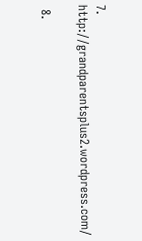7.  http://grandparentsplus2.wordpress.com/

 8.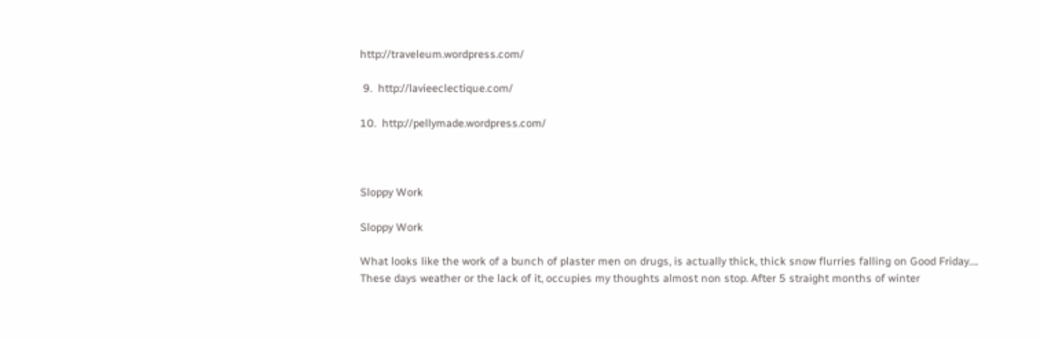http://traveleum.wordpress.com/

 9.  http://lavieeclectique.com/

10.  http://pellymade.wordpress.com/



Sloppy Work

Sloppy Work

What looks like the work of a bunch of plaster men on drugs, is actually thick, thick snow flurries falling on Good Friday….
These days weather or the lack of it, occupies my thoughts almost non stop. After 5 straight months of winter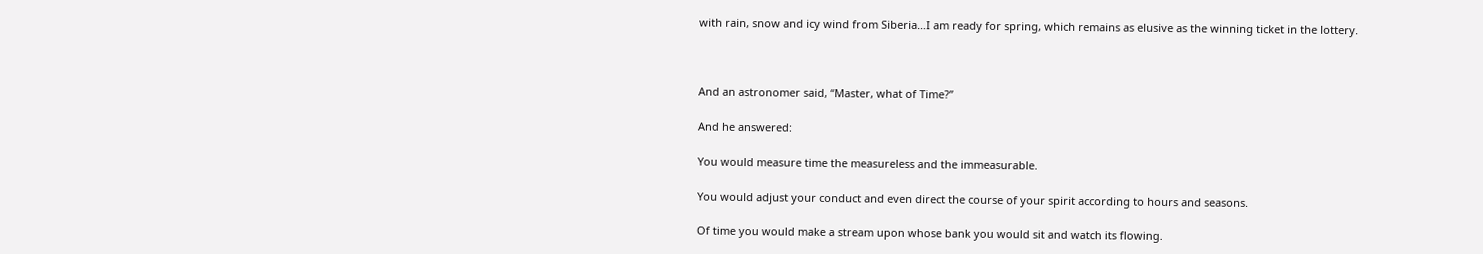with rain, snow and icy wind from Siberia…I am ready for spring, which remains as elusive as the winning ticket in the lottery.



And an astronomer said, “Master, what of Time?”

And he answered:

You would measure time the measureless and the immeasurable.

You would adjust your conduct and even direct the course of your spirit according to hours and seasons.

Of time you would make a stream upon whose bank you would sit and watch its flowing.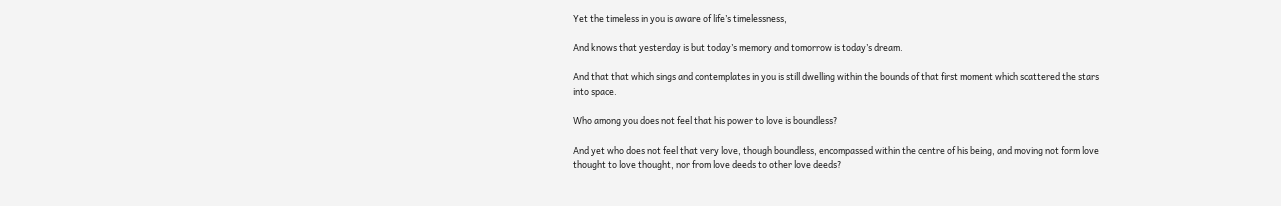Yet the timeless in you is aware of life’s timelessness,

And knows that yesterday is but today’s memory and tomorrow is today’s dream.

And that that which sings and contemplates in you is still dwelling within the bounds of that first moment which scattered the stars into space.

Who among you does not feel that his power to love is boundless?

And yet who does not feel that very love, though boundless, encompassed within the centre of his being, and moving not form love thought to love thought, nor from love deeds to other love deeds?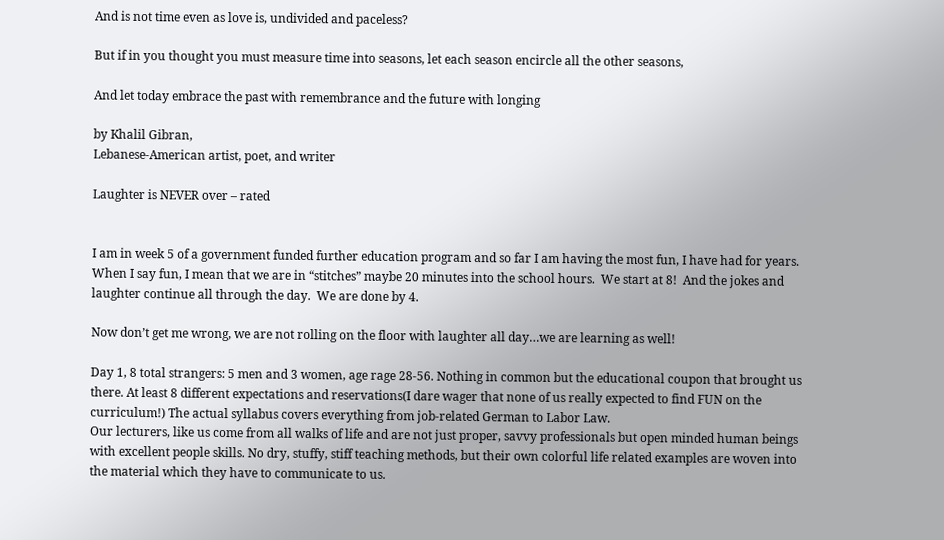And is not time even as love is, undivided and paceless?

But if in you thought you must measure time into seasons, let each season encircle all the other seasons,

And let today embrace the past with remembrance and the future with longing

by Khalil Gibran,
Lebanese-American artist, poet, and writer

Laughter is NEVER over – rated


I am in week 5 of a government funded further education program and so far I am having the most fun, I have had for years.  When I say fun, I mean that we are in “stitches” maybe 20 minutes into the school hours.  We start at 8!  And the jokes and laughter continue all through the day.  We are done by 4.

Now don’t get me wrong, we are not rolling on the floor with laughter all day…we are learning as well!

Day 1, 8 total strangers: 5 men and 3 women, age rage 28-56. Nothing in common but the educational coupon that brought us there. At least 8 different expectations and reservations(I dare wager that none of us really expected to find FUN on the curriculum!) The actual syllabus covers everything from job-related German to Labor Law.
Our lecturers, like us come from all walks of life and are not just proper, savvy professionals but open minded human beings with excellent people skills. No dry, stuffy, stiff teaching methods, but their own colorful life related examples are woven into the material which they have to communicate to us.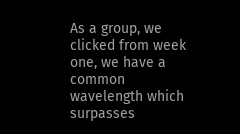As a group, we clicked from week one, we have a common wavelength which surpasses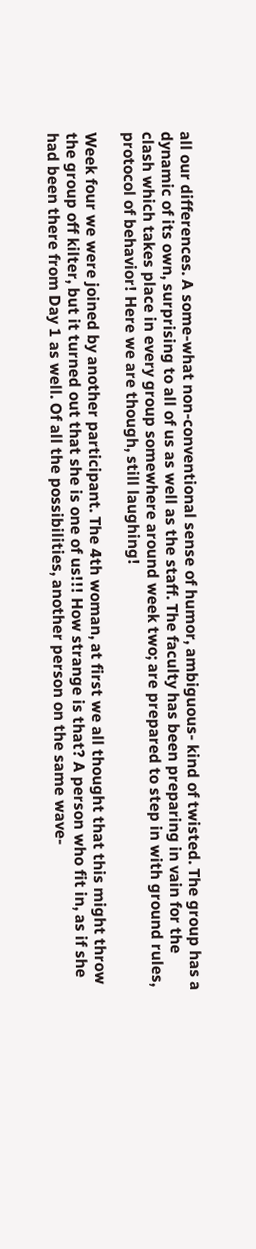all our differences. A some-what non-conventional sense of humor, ambiguous- kind of twisted. The group has a dynamic of its own, surprising to all of us as well as the staff. The faculty has been preparing in vain for the clash which takes place in every group somewhere around week two; are prepared to step in with ground rules, protocol of behavior! Here we are though, still laughing!

Week four we were joined by another participant. The 4th woman, at first we all thought that this might throw the group off kilter, but it turned out that she is one of us!!! How strange is that? A person who fit in, as if she had been there from Day 1 as well. Of all the possibilities, another person on the same wave-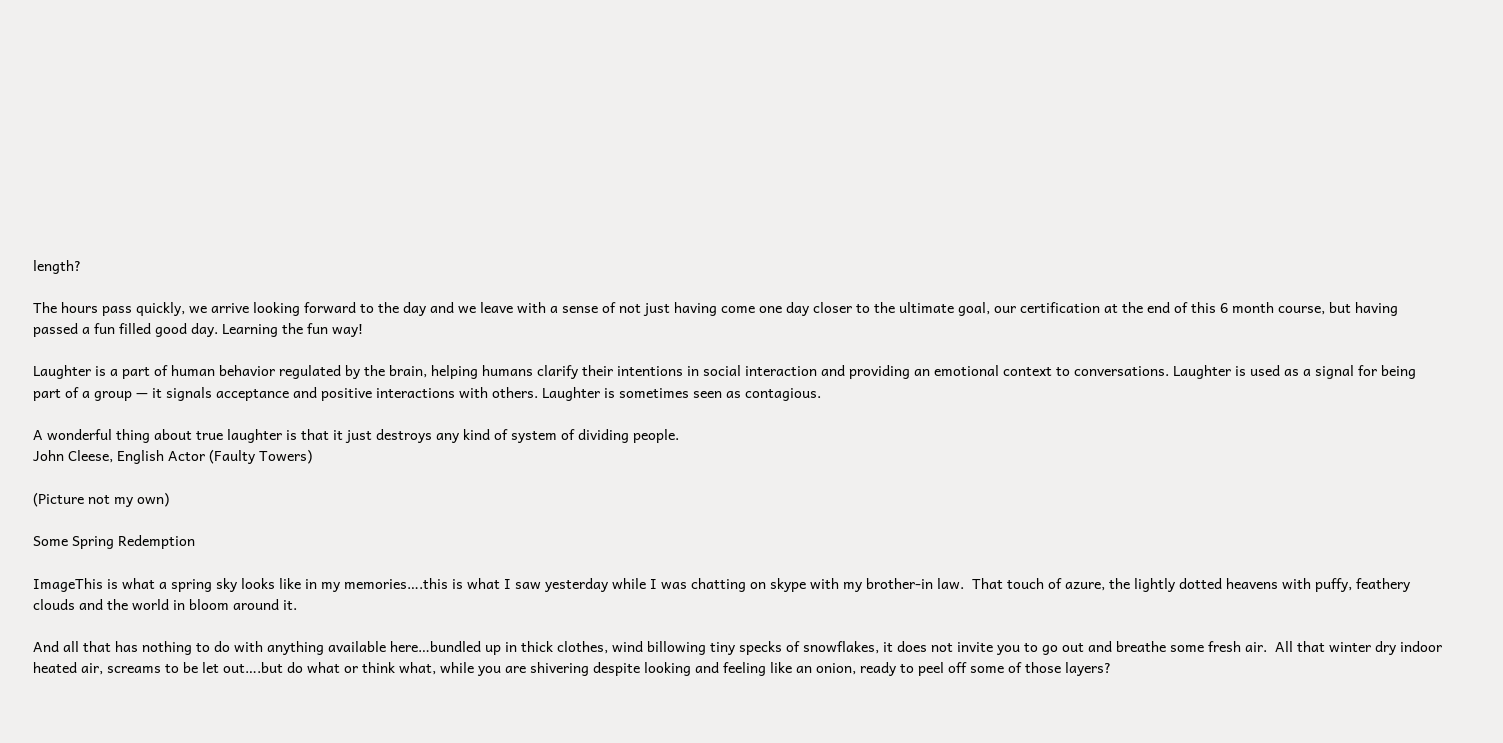length?

The hours pass quickly, we arrive looking forward to the day and we leave with a sense of not just having come one day closer to the ultimate goal, our certification at the end of this 6 month course, but having passed a fun filled good day. Learning the fun way!

Laughter is a part of human behavior regulated by the brain, helping humans clarify their intentions in social interaction and providing an emotional context to conversations. Laughter is used as a signal for being part of a group — it signals acceptance and positive interactions with others. Laughter is sometimes seen as contagious.

A wonderful thing about true laughter is that it just destroys any kind of system of dividing people.
John Cleese, English Actor (Faulty Towers)

(Picture not my own)

Some Spring Redemption

ImageThis is what a spring sky looks like in my memories….this is what I saw yesterday while I was chatting on skype with my brother-in law.  That touch of azure, the lightly dotted heavens with puffy, feathery clouds and the world in bloom around it.

And all that has nothing to do with anything available here…bundled up in thick clothes, wind billowing tiny specks of snowflakes, it does not invite you to go out and breathe some fresh air.  All that winter dry indoor heated air, screams to be let out….but do what or think what, while you are shivering despite looking and feeling like an onion, ready to peel off some of those layers?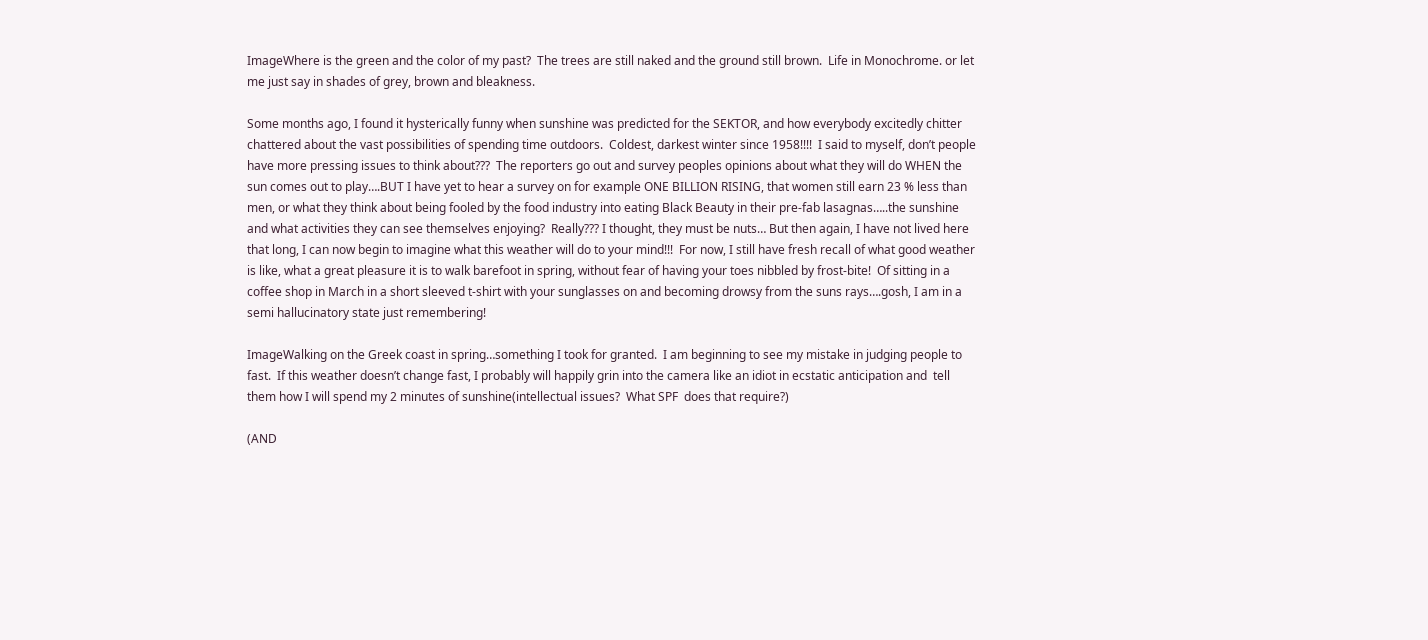ImageWhere is the green and the color of my past?  The trees are still naked and the ground still brown.  Life in Monochrome. or let me just say in shades of grey, brown and bleakness.

Some months ago, I found it hysterically funny when sunshine was predicted for the SEKTOR, and how everybody excitedly chitter chattered about the vast possibilities of spending time outdoors.  Coldest, darkest winter since 1958!!!!  I said to myself, don’t people have more pressing issues to think about???  The reporters go out and survey peoples opinions about what they will do WHEN the sun comes out to play….BUT I have yet to hear a survey on for example ONE BILLION RISING, that women still earn 23 % less than men, or what they think about being fooled by the food industry into eating Black Beauty in their pre-fab lasagnas…..the sunshine and what activities they can see themselves enjoying?  Really??? I thought, they must be nuts… But then again, I have not lived here that long, I can now begin to imagine what this weather will do to your mind!!!  For now, I still have fresh recall of what good weather is like, what a great pleasure it is to walk barefoot in spring, without fear of having your toes nibbled by frost-bite!  Of sitting in a coffee shop in March in a short sleeved t-shirt with your sunglasses on and becoming drowsy from the suns rays….gosh, I am in a semi hallucinatory state just remembering!

ImageWalking on the Greek coast in spring…something I took for granted.  I am beginning to see my mistake in judging people to fast.  If this weather doesn’t change fast, I probably will happily grin into the camera like an idiot in ecstatic anticipation and  tell them how I will spend my 2 minutes of sunshine(intellectual issues?  What SPF  does that require?)

(AND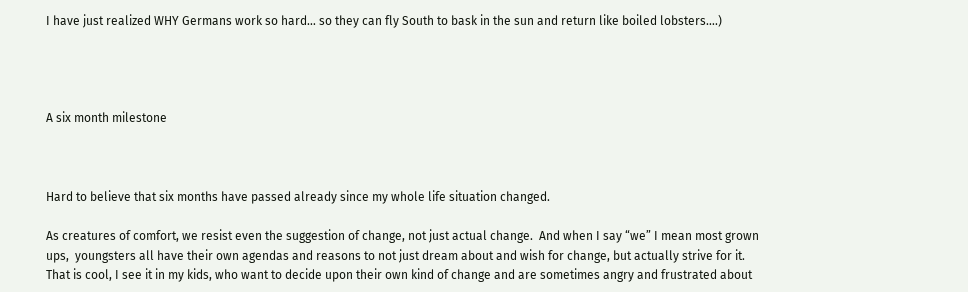I have just realized WHY Germans work so hard… so they can fly South to bask in the sun and return like boiled lobsters….)




A six month milestone



Hard to believe that six months have passed already since my whole life situation changed.

As creatures of comfort, we resist even the suggestion of change, not just actual change.  And when I say “we” I mean most grown ups,  youngsters all have their own agendas and reasons to not just dream about and wish for change, but actually strive for it.  That is cool, I see it in my kids, who want to decide upon their own kind of change and are sometimes angry and frustrated about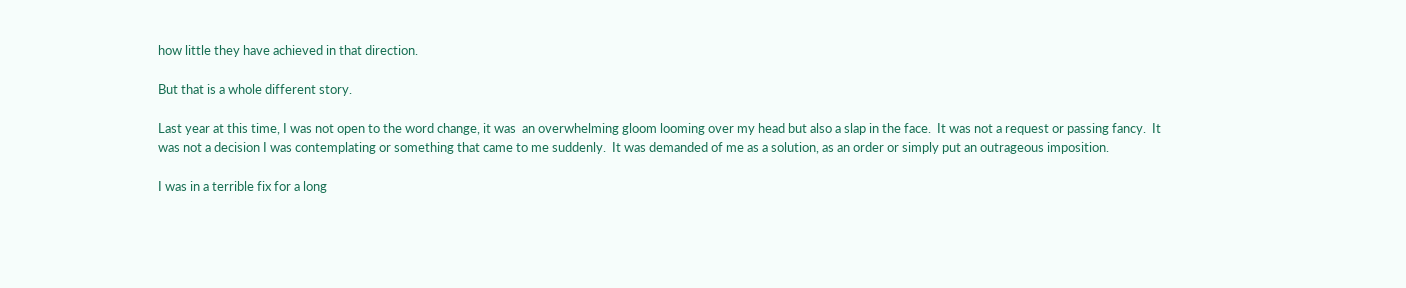how little they have achieved in that direction.

But that is a whole different story.

Last year at this time, I was not open to the word change, it was  an overwhelming gloom looming over my head but also a slap in the face.  It was not a request or passing fancy.  It was not a decision I was contemplating or something that came to me suddenly.  It was demanded of me as a solution, as an order or simply put an outrageous imposition.

I was in a terrible fix for a long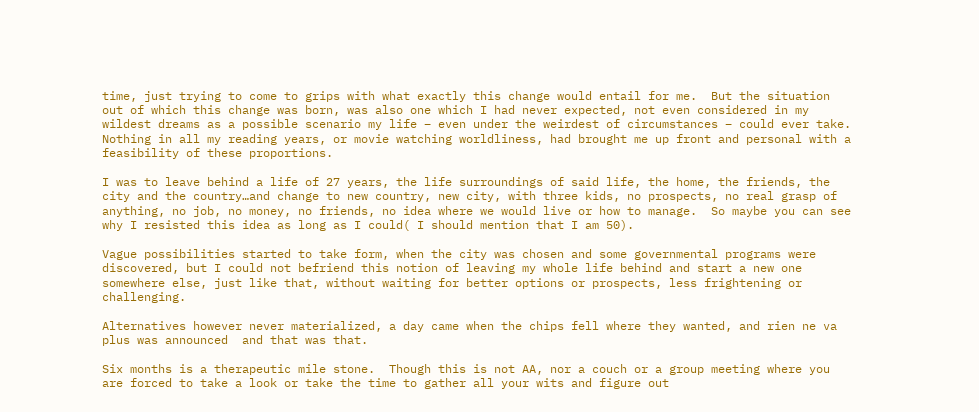time, just trying to come to grips with what exactly this change would entail for me.  But the situation out of which this change was born, was also one which I had never expected, not even considered in my wildest dreams as a possible scenario my life – even under the weirdest of circumstances – could ever take.  Nothing in all my reading years, or movie watching worldliness, had brought me up front and personal with a feasibility of these proportions.

I was to leave behind a life of 27 years, the life surroundings of said life, the home, the friends, the city and the country…and change to new country, new city, with three kids, no prospects, no real grasp of anything, no job, no money, no friends, no idea where we would live or how to manage.  So maybe you can see why I resisted this idea as long as I could( I should mention that I am 50).

Vague possibilities started to take form, when the city was chosen and some governmental programs were discovered, but I could not befriend this notion of leaving my whole life behind and start a new one somewhere else, just like that, without waiting for better options or prospects, less frightening or challenging.

Alternatives however never materialized, a day came when the chips fell where they wanted, and rien ne va plus was announced  and that was that.

Six months is a therapeutic mile stone.  Though this is not AA, nor a couch or a group meeting where you are forced to take a look or take the time to gather all your wits and figure out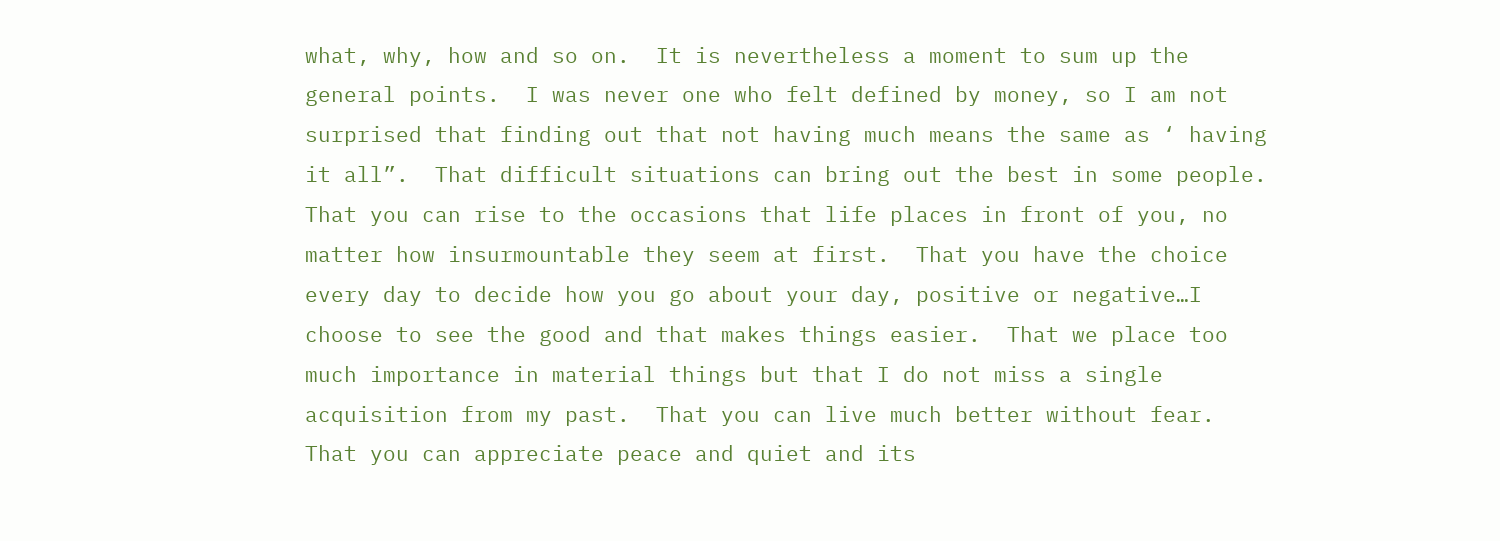what, why, how and so on.  It is nevertheless a moment to sum up the general points.  I was never one who felt defined by money, so I am not surprised that finding out that not having much means the same as ‘ having it all”.  That difficult situations can bring out the best in some people. That you can rise to the occasions that life places in front of you, no matter how insurmountable they seem at first.  That you have the choice every day to decide how you go about your day, positive or negative…I choose to see the good and that makes things easier.  That we place too much importance in material things but that I do not miss a single acquisition from my past.  That you can live much better without fear.  That you can appreciate peace and quiet and its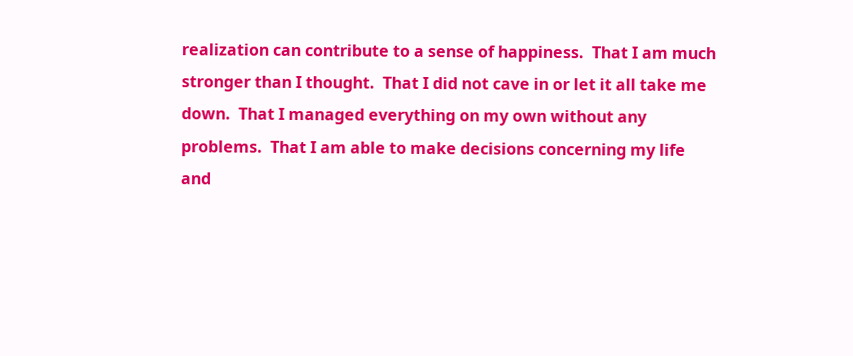realization can contribute to a sense of happiness.  That I am much stronger than I thought.  That I did not cave in or let it all take me down.  That I managed everything on my own without any problems.  That I am able to make decisions concerning my life and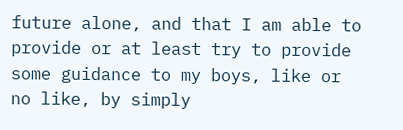future alone, and that I am able to provide or at least try to provide some guidance to my boys, like or no like, by simply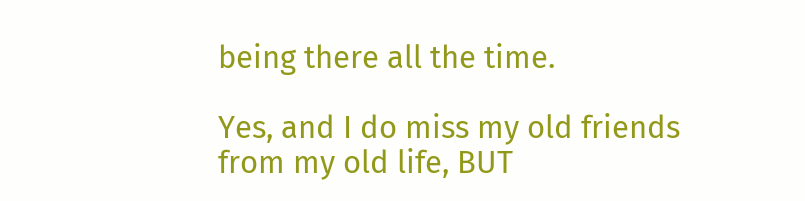being there all the time.

Yes, and I do miss my old friends from my old life, BUT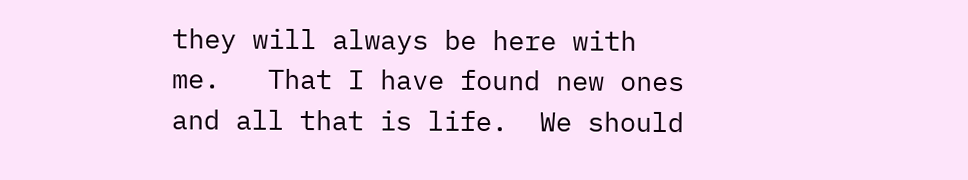they will always be here with me.   That I have found new ones and all that is life.  We should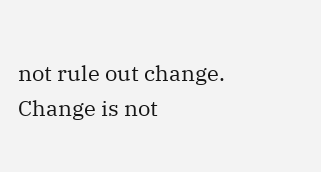not rule out change.  Change is not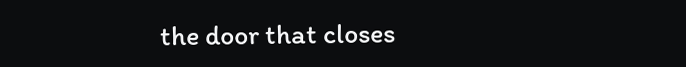the door that closes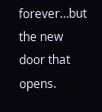forever…but the new door that opens.